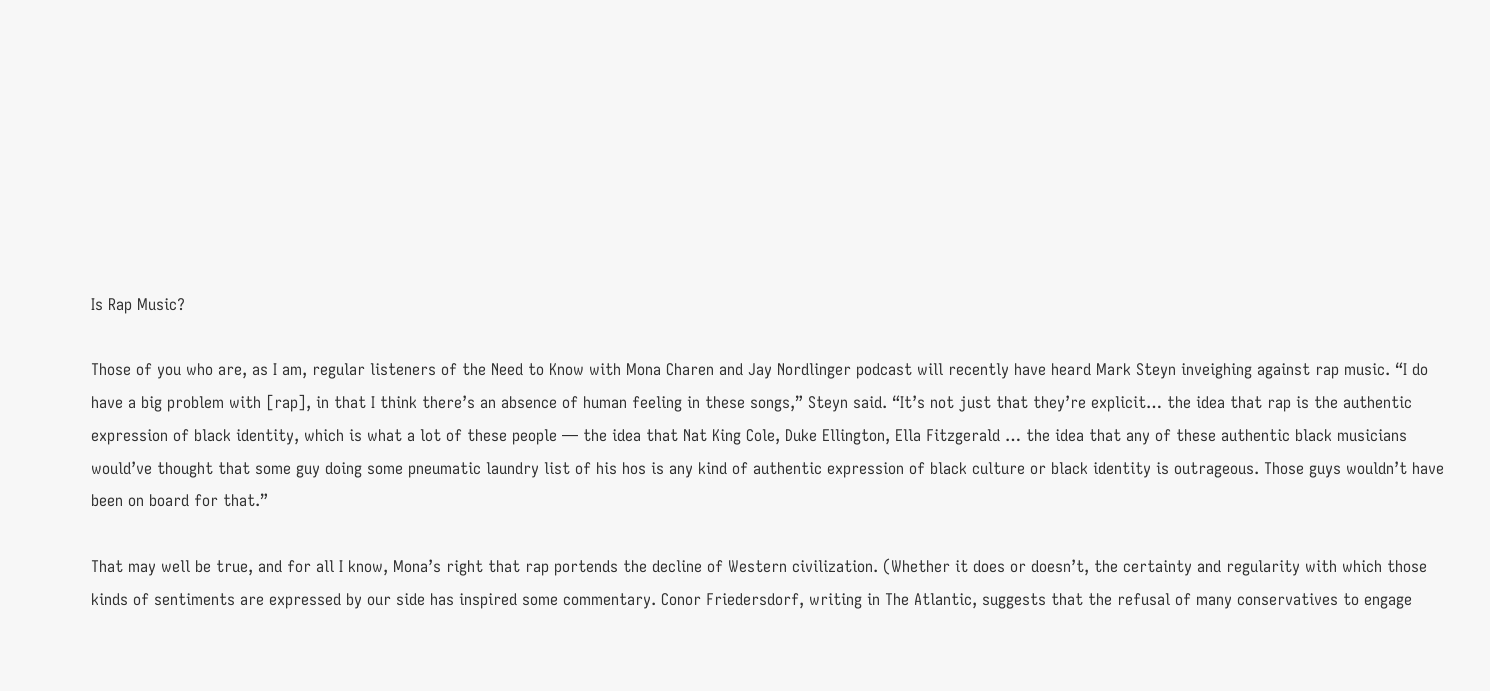Is Rap Music?

Those of you who are, as I am, regular listeners of the Need to Know with Mona Charen and Jay Nordlinger podcast will recently have heard Mark Steyn inveighing against rap music. “I do have a big problem with [rap], in that I think there’s an absence of human feeling in these songs,” Steyn said. “It’s not just that they’re explicit… the idea that rap is the authentic expression of black identity, which is what a lot of these people — the idea that Nat King Cole, Duke Ellington, Ella Fitzgerald … the idea that any of these authentic black musicians would’ve thought that some guy doing some pneumatic laundry list of his hos is any kind of authentic expression of black culture or black identity is outrageous. Those guys wouldn’t have been on board for that.”

That may well be true, and for all I know, Mona’s right that rap portends the decline of Western civilization. (Whether it does or doesn’t, the certainty and regularity with which those kinds of sentiments are expressed by our side has inspired some commentary. Conor Friedersdorf, writing in The Atlantic, suggests that the refusal of many conservatives to engage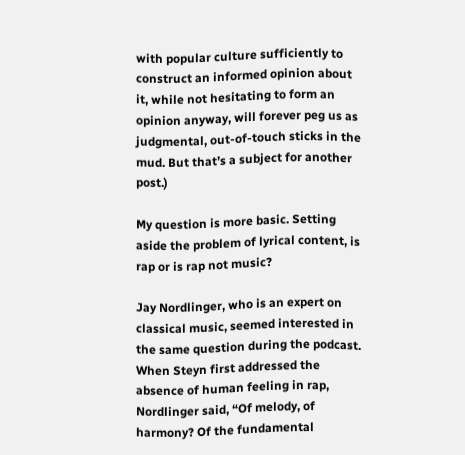with popular culture sufficiently to construct an informed opinion about it, while not hesitating to form an opinion anyway, will forever peg us as judgmental, out-of-touch sticks in the mud. But that’s a subject for another post.)

My question is more basic. Setting aside the problem of lyrical content, is rap or is rap not music?

Jay Nordlinger, who is an expert on classical music, seemed interested in the same question during the podcast. When Steyn first addressed the absence of human feeling in rap, Nordlinger said, “Of melody, of harmony? Of the fundamental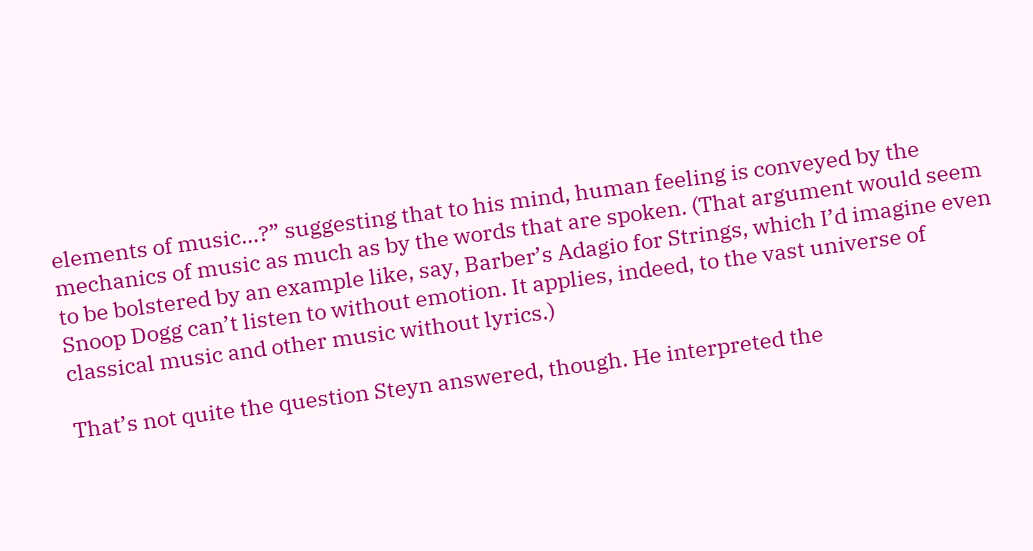elements of music…?” suggesting that to his mind, human feeling is conveyed by the mechanics of music as much as by the words that are spoken. (That argument would seem to be bolstered by an example like, say, Barber’s Adagio for Strings, which I’d imagine even Snoop Dogg can’t listen to without emotion. It applies, indeed, to the vast universe of classical music and other music without lyrics.)

That’s not quite the question Steyn answered, though. He interpreted the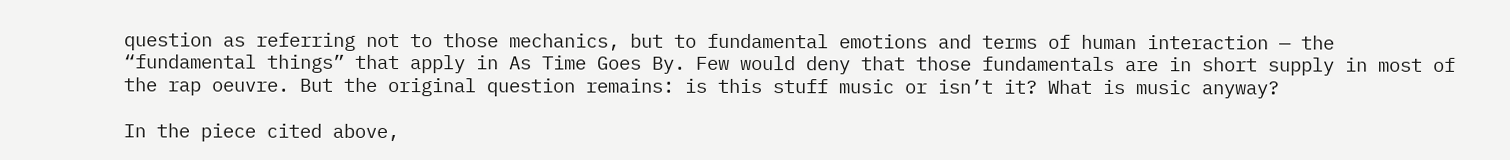question as referring not to those mechanics, but to fundamental emotions and terms of human interaction — the “fundamental things” that apply in As Time Goes By. Few would deny that those fundamentals are in short supply in most of the rap oeuvre. But the original question remains: is this stuff music or isn’t it? What is music anyway?

In the piece cited above,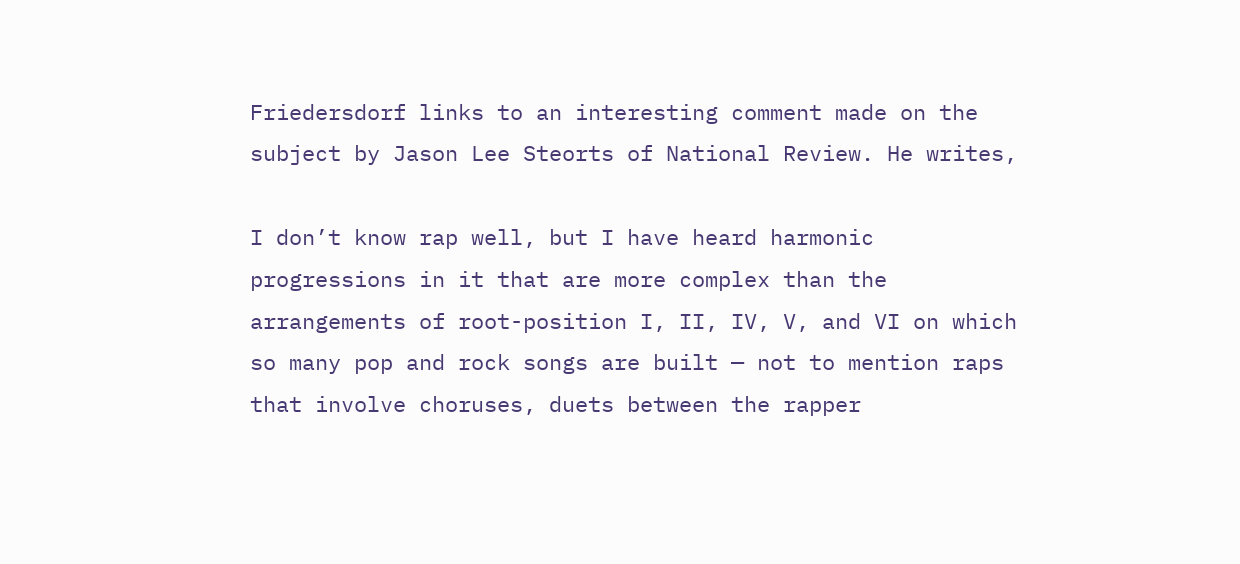Friedersdorf links to an interesting comment made on the subject by Jason Lee Steorts of National Review. He writes,

I don’t know rap well, but I have heard harmonic progressions in it that are more complex than the arrangements of root-position I, II, IV, V, and VI on which so many pop and rock songs are built — not to mention raps that involve choruses, duets between the rapper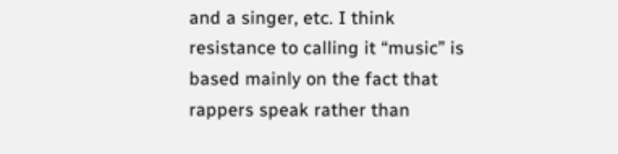and a singer, etc. I think resistance to calling it “music” is based mainly on the fact that rappers speak rather than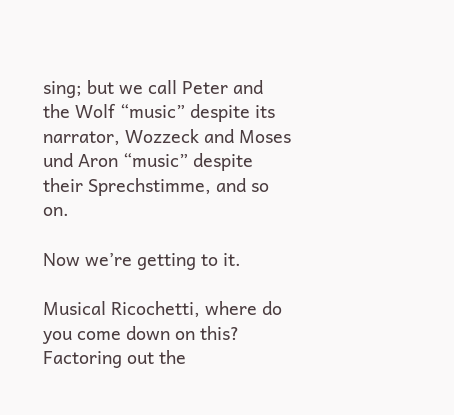sing; but we call Peter and the Wolf “music” despite its narrator, Wozzeck and Moses und Aron “music” despite their Sprechstimme, and so on.

Now we’re getting to it.

Musical Ricochetti, where do you come down on this? Factoring out the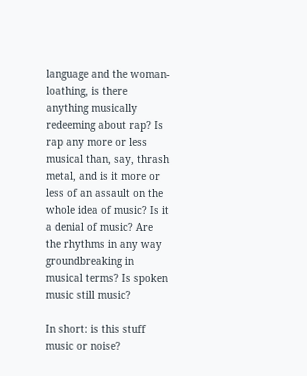language and the woman-loathing, is there anything musically redeeming about rap? Is rap any more or less musical than, say, thrash metal, and is it more or less of an assault on the whole idea of music? Is it a denial of music? Are the rhythms in any way groundbreaking in musical terms? Is spoken music still music?

In short: is this stuff music or noise?